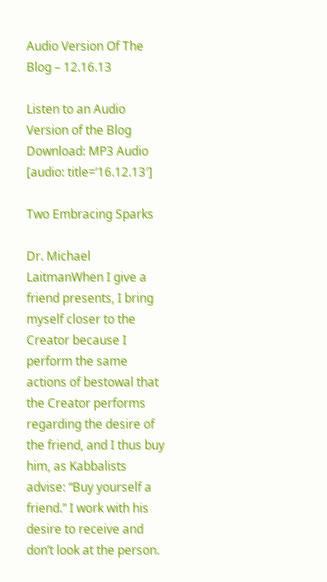Audio Version Of The Blog – 12.16.13

Listen to an Audio Version of the Blog
Download: MP3 Audio
[audio: title=’16.12.13′]

Two Embracing Sparks

Dr. Michael LaitmanWhen I give a friend presents, I bring myself closer to the Creator because I perform the same actions of bestowal that the Creator performs regarding the desire of the friend, and I thus buy him, as Kabbalists advise: “Buy yourself a friend.” I work with his desire to receive and don’t look at the person.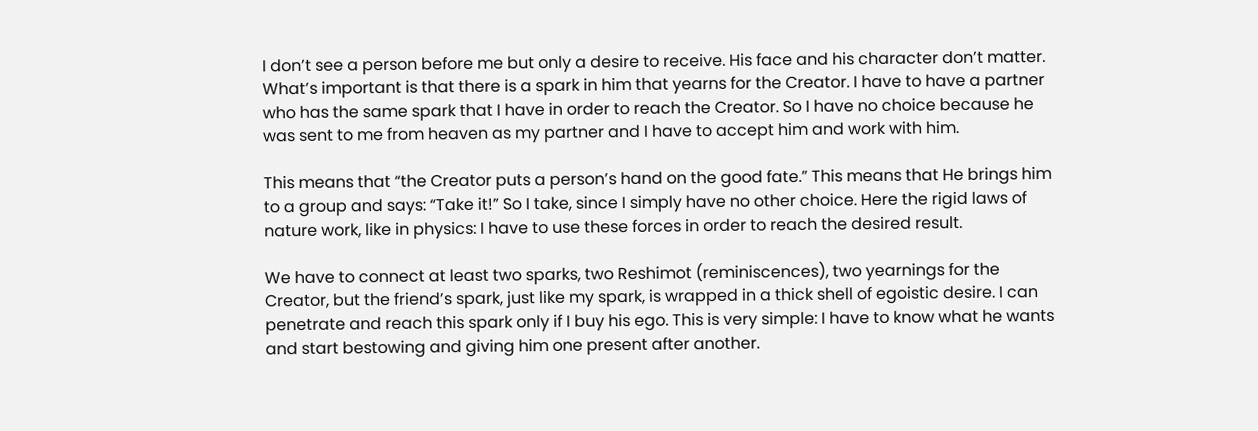I don’t see a person before me but only a desire to receive. His face and his character don’t matter. What’s important is that there is a spark in him that yearns for the Creator. I have to have a partner who has the same spark that I have in order to reach the Creator. So I have no choice because he was sent to me from heaven as my partner and I have to accept him and work with him.

This means that “the Creator puts a person’s hand on the good fate.” This means that He brings him to a group and says: “Take it!” So I take, since I simply have no other choice. Here the rigid laws of nature work, like in physics: I have to use these forces in order to reach the desired result.

We have to connect at least two sparks, two Reshimot (reminiscences), two yearnings for the Creator, but the friend’s spark, just like my spark, is wrapped in a thick shell of egoistic desire. I can penetrate and reach this spark only if I buy his ego. This is very simple: I have to know what he wants and start bestowing and giving him one present after another.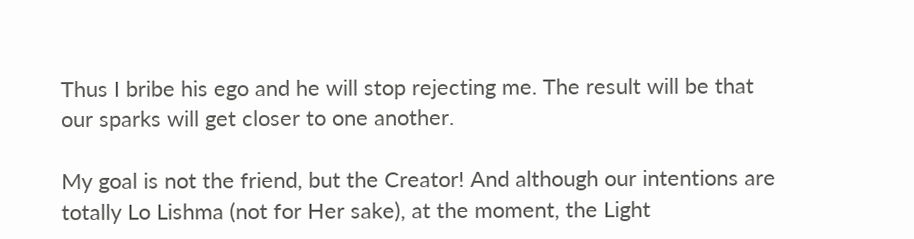Thus I bribe his ego and he will stop rejecting me. The result will be that our sparks will get closer to one another.

My goal is not the friend, but the Creator! And although our intentions are totally Lo Lishma (not for Her sake), at the moment, the Light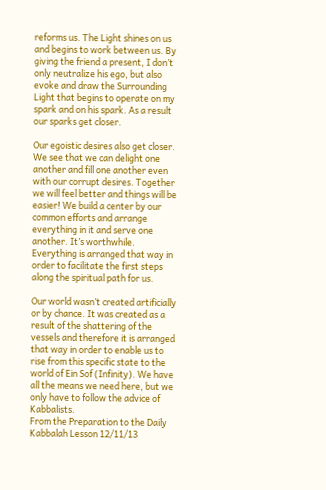reforms us. The Light shines on us and begins to work between us. By giving the friend a present, I don’t only neutralize his ego, but also evoke and draw the Surrounding Light that begins to operate on my spark and on his spark. As a result our sparks get closer.

Our egoistic desires also get closer. We see that we can delight one another and fill one another even with our corrupt desires. Together we will feel better and things will be easier! We build a center by our common efforts and arrange everything in it and serve one another. It’s worthwhile. Everything is arranged that way in order to facilitate the first steps along the spiritual path for us.

Our world wasn’t created artificially or by chance. It was created as a result of the shattering of the vessels and therefore it is arranged that way in order to enable us to rise from this specific state to the world of Ein Sof (Infinity). We have all the means we need here, but we only have to follow the advice of Kabbalists.
From the Preparation to the Daily Kabbalah Lesson 12/11/13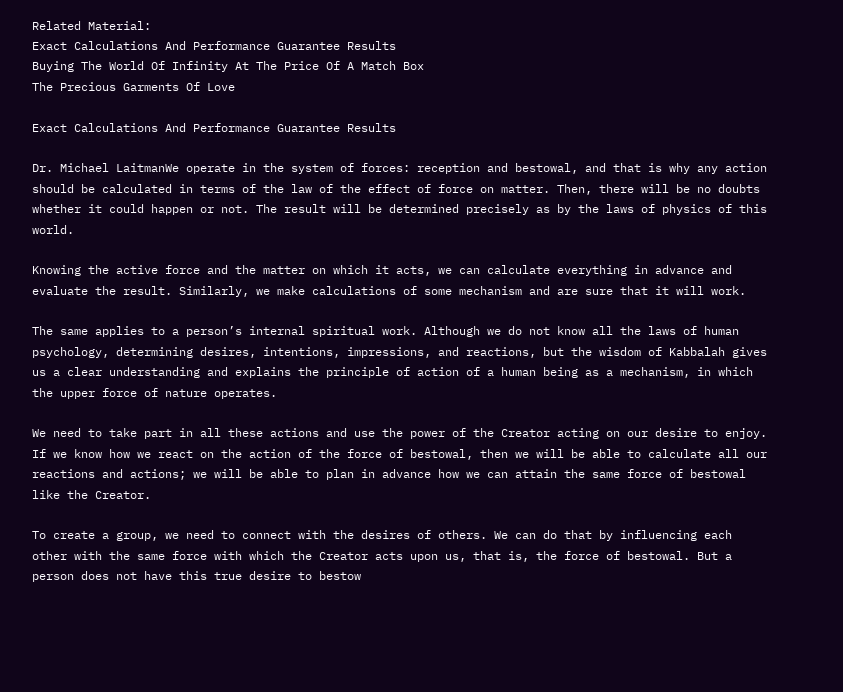Related Material:
Exact Calculations And Performance Guarantee Results
Buying The World Of Infinity At The Price Of A Match Box
The Precious Garments Of Love

Exact Calculations And Performance Guarantee Results

Dr. Michael LaitmanWe operate in the system of forces: reception and bestowal, and that is why any action should be calculated in terms of the law of the effect of force on matter. Then, there will be no doubts whether it could happen or not. The result will be determined precisely as by the laws of physics of this world.

Knowing the active force and the matter on which it acts, we can calculate everything in advance and evaluate the result. Similarly, we make calculations of some mechanism and are sure that it will work.

The same applies to a person’s internal spiritual work. Although we do not know all the laws of human psychology, determining desires, intentions, impressions, and reactions, but the wisdom of Kabbalah gives us a clear understanding and explains the principle of action of a human being as a mechanism, in which the upper force of nature operates.

We need to take part in all these actions and use the power of the Creator acting on our desire to enjoy. If we know how we react on the action of the force of bestowal, then we will be able to calculate all our reactions and actions; we will be able to plan in advance how we can attain the same force of bestowal like the Creator.

To create a group, we need to connect with the desires of others. We can do that by influencing each other with the same force with which the Creator acts upon us, that is, the force of bestowal. But a person does not have this true desire to bestow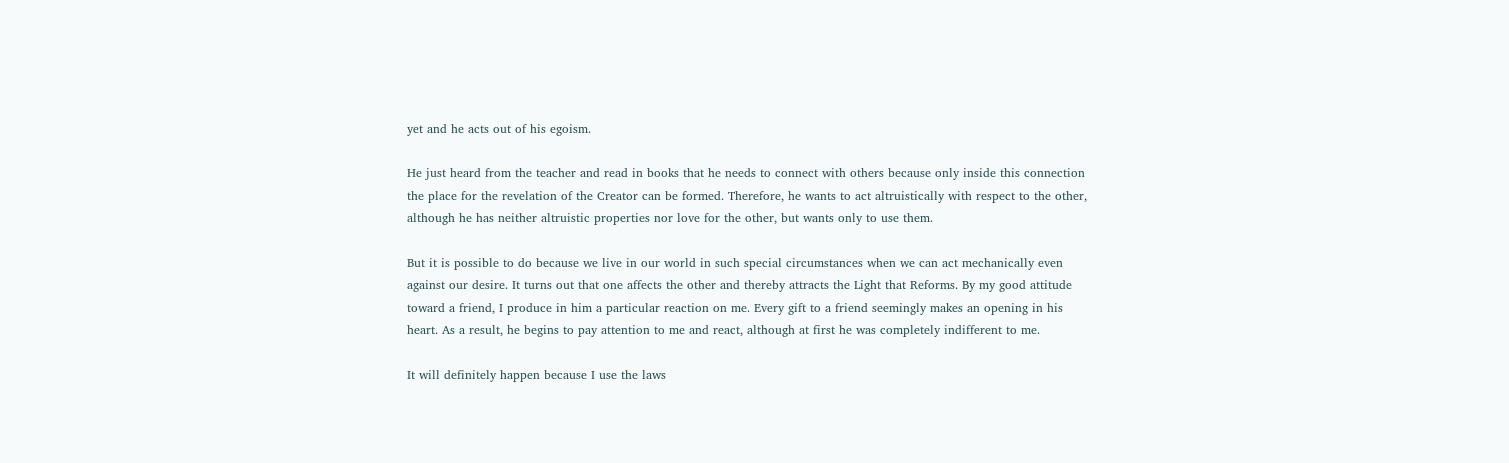yet and he acts out of his egoism.

He just heard from the teacher and read in books that he needs to connect with others because only inside this connection the place for the revelation of the Creator can be formed. Therefore, he wants to act altruistically with respect to the other, although he has neither altruistic properties nor love for the other, but wants only to use them.

But it is possible to do because we live in our world in such special circumstances when we can act mechanically even against our desire. It turns out that one affects the other and thereby attracts the Light that Reforms. By my good attitude toward a friend, I produce in him a particular reaction on me. Every gift to a friend seemingly makes an opening in his heart. As a result, he begins to pay attention to me and react, although at first he was completely indifferent to me.

It will definitely happen because I use the laws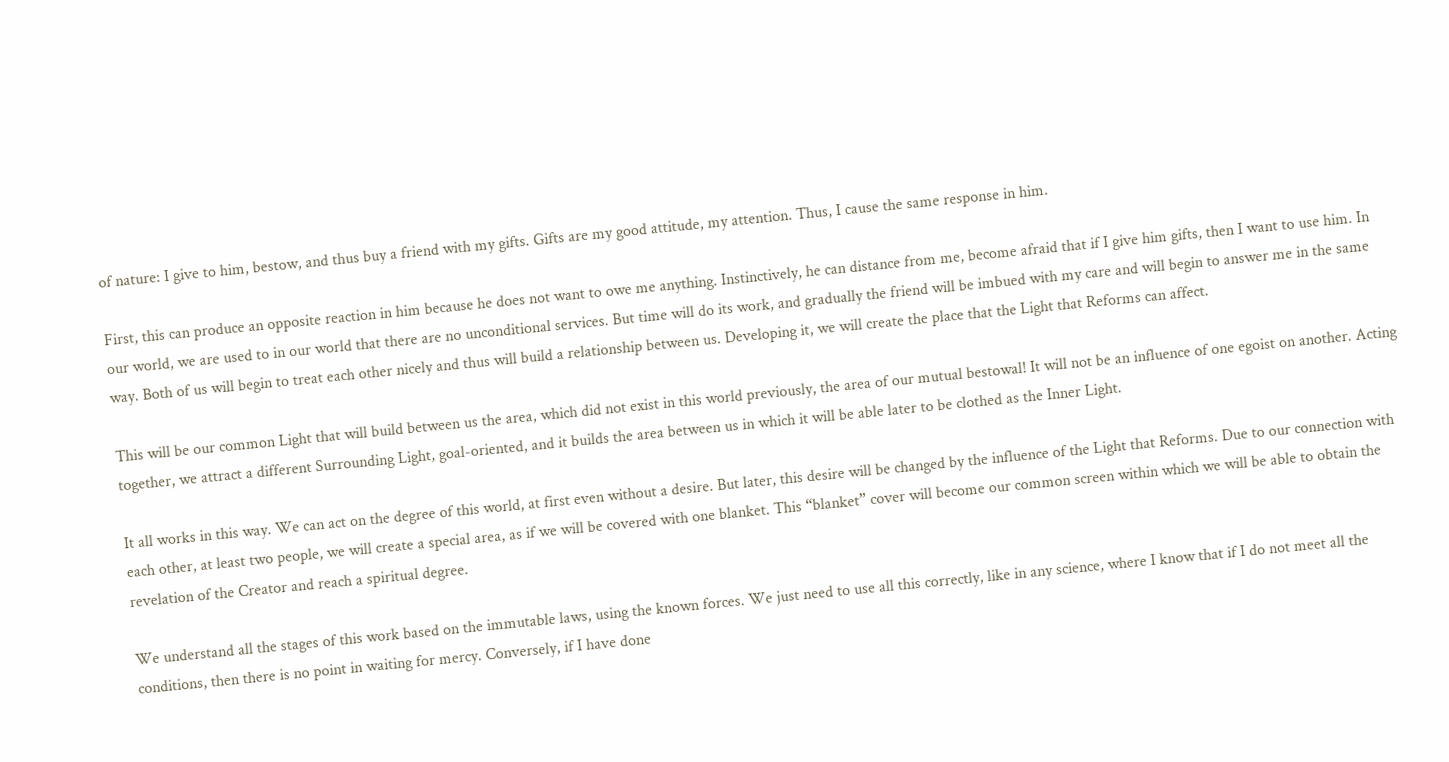of nature: I give to him, bestow, and thus buy a friend with my gifts. Gifts are my good attitude, my attention. Thus, I cause the same response in him.

First, this can produce an opposite reaction in him because he does not want to owe me anything. Instinctively, he can distance from me, become afraid that if I give him gifts, then I want to use him. In our world, we are used to in our world that there are no unconditional services. But time will do its work, and gradually the friend will be imbued with my care and will begin to answer me in the same way. Both of us will begin to treat each other nicely and thus will build a relationship between us. Developing it, we will create the place that the Light that Reforms can affect.

This will be our common Light that will build between us the area, which did not exist in this world previously, the area of our mutual bestowal! It will not be an influence of one egoist on another. Acting together, we attract a different Surrounding Light, goal-oriented, and it builds the area between us in which it will be able later to be clothed as the Inner Light.

It all works in this way. We can act on the degree of this world, at first even without a desire. But later, this desire will be changed by the influence of the Light that Reforms. Due to our connection with each other, at least two people, we will create a special area, as if we will be covered with one blanket. This “blanket” cover will become our common screen within which we will be able to obtain the revelation of the Creator and reach a spiritual degree.

We understand all the stages of this work based on the immutable laws, using the known forces. We just need to use all this correctly, like in any science, where I know that if I do not meet all the conditions, then there is no point in waiting for mercy. Conversely, if I have done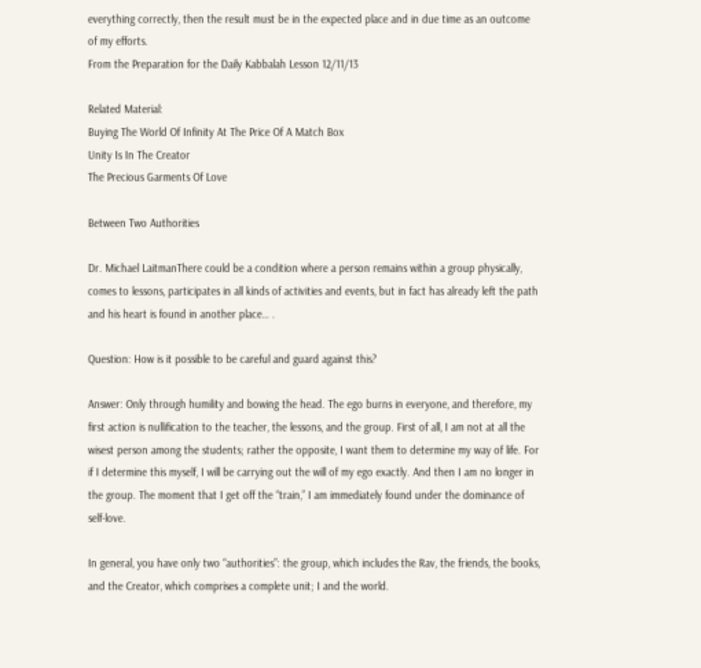everything correctly, then the result must be in the expected place and in due time as an outcome of my efforts.
From the Preparation for the Daily Kabbalah Lesson 12/11/13

Related Material:
Buying The World Of Infinity At The Price Of A Match Box
Unity Is In The Creator
The Precious Garments Of Love

Between Two Authorities

Dr. Michael LaitmanThere could be a condition where a person remains within a group physically, comes to lessons, participates in all kinds of activities and events, but in fact has already left the path and his heart is found in another place… .

Question: How is it possible to be careful and guard against this?

Answer: Only through humility and bowing the head. The ego burns in everyone, and therefore, my first action is nullification to the teacher, the lessons, and the group. First of all, I am not at all the wisest person among the students; rather the opposite, I want them to determine my way of life. For if I determine this myself, I will be carrying out the will of my ego exactly. And then I am no longer in the group. The moment that I get off the “train,” I am immediately found under the dominance of self-love.

In general, you have only two “authorities”: the group, which includes the Rav, the friends, the books, and the Creator, which comprises a complete unit; I and the world.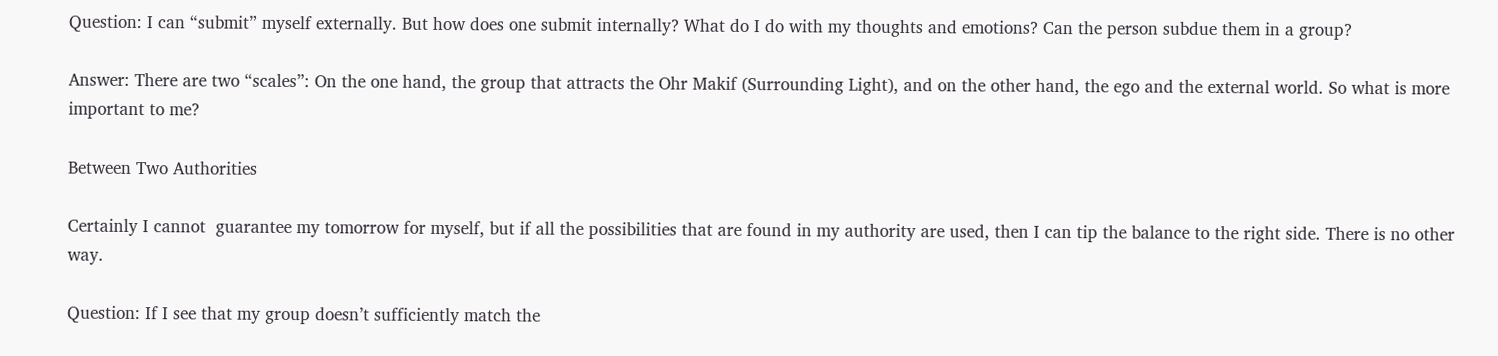Question: I can “submit” myself externally. But how does one submit internally? What do I do with my thoughts and emotions? Can the person subdue them in a group?

Answer: There are two “scales”: On the one hand, the group that attracts the Ohr Makif (Surrounding Light), and on the other hand, the ego and the external world. So what is more important to me?

Between Two Authorities

Certainly I cannot  guarantee my tomorrow for myself, but if all the possibilities that are found in my authority are used, then I can tip the balance to the right side. There is no other way.

Question: If I see that my group doesn’t sufficiently match the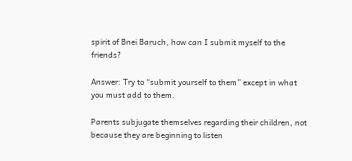spirit of Bnei Baruch, how can I submit myself to the friends?

Answer: Try to “submit yourself to them” except in what you must add to them.

Parents subjugate themselves regarding their children, not because they are beginning to listen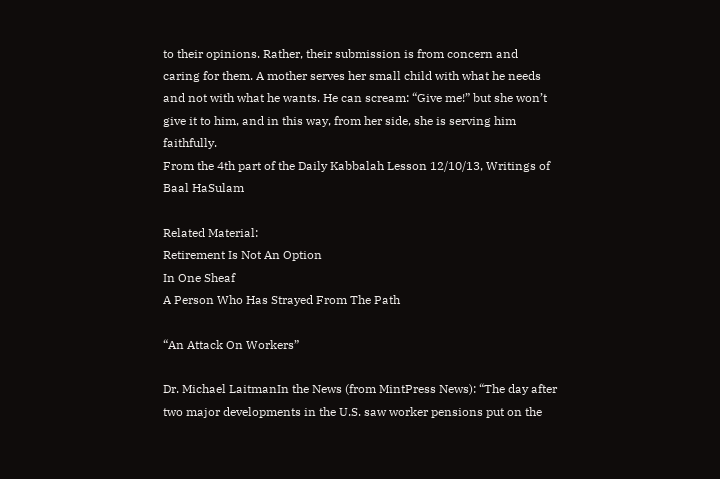to their opinions. Rather, their submission is from concern and caring for them. A mother serves her small child with what he needs and not with what he wants. He can scream: “Give me!” but she won’t give it to him, and in this way, from her side, she is serving him faithfully.
From the 4th part of the Daily Kabbalah Lesson 12/10/13, Writings of Baal HaSulam

Related Material:
Retirement Is Not An Option
In One Sheaf
A Person Who Has Strayed From The Path

“An Attack On Workers”

Dr. Michael LaitmanIn the News (from MintPress News): “The day after two major developments in the U.S. saw worker pensions put on the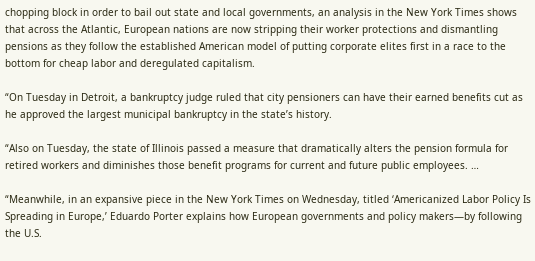chopping block in order to bail out state and local governments, an analysis in the New York Times shows that across the Atlantic, European nations are now stripping their worker protections and dismantling pensions as they follow the established American model of putting corporate elites first in a race to the bottom for cheap labor and deregulated capitalism.

“On Tuesday in Detroit, a bankruptcy judge ruled that city pensioners can have their earned benefits cut as he approved the largest municipal bankruptcy in the state’s history.

“Also on Tuesday, the state of Illinois passed a measure that dramatically alters the pension formula for retired workers and diminishes those benefit programs for current and future public employees. …

“Meanwhile, in an expansive piece in the New York Times on Wednesday, titled ‘Americanized Labor Policy Is Spreading in Europe,’ Eduardo Porter explains how European governments and policy makers—by following the U.S.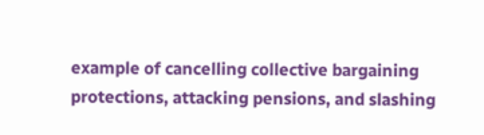example of cancelling collective bargaining protections, attacking pensions, and slashing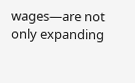wages—are not only expanding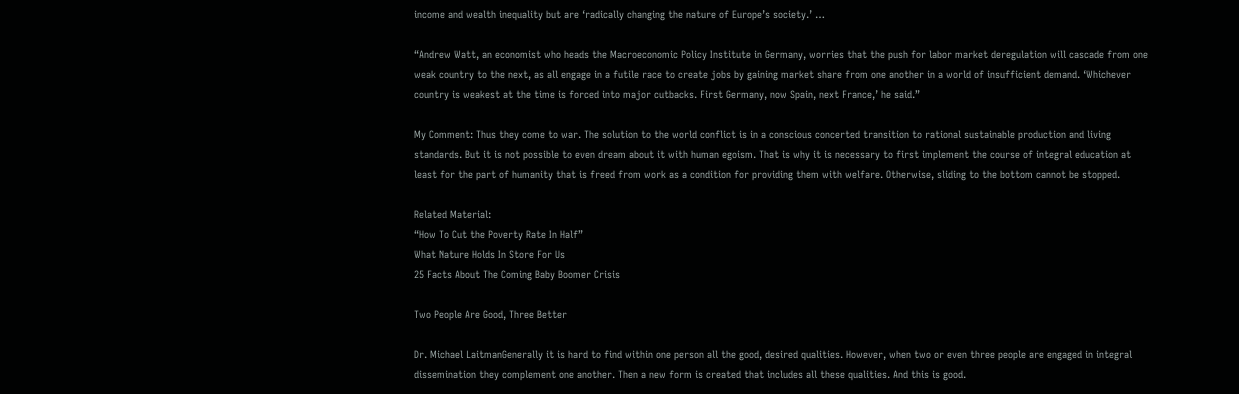income and wealth inequality but are ‘radically changing the nature of Europe’s society.’ …

“Andrew Watt, an economist who heads the Macroeconomic Policy Institute in Germany, worries that the push for labor market deregulation will cascade from one weak country to the next, as all engage in a futile race to create jobs by gaining market share from one another in a world of insufficient demand. ‘Whichever country is weakest at the time is forced into major cutbacks. First Germany, now Spain, next France,’ he said.”

My Comment: Thus they come to war. The solution to the world conflict is in a conscious concerted transition to rational sustainable production and living standards. But it is not possible to even dream about it with human egoism. That is why it is necessary to first implement the course of integral education at least for the part of humanity that is freed from work as a condition for providing them with welfare. Otherwise, sliding to the bottom cannot be stopped.

Related Material:
“How To Cut the Poverty Rate In Half”
What Nature Holds In Store For Us
25 Facts About The Coming Baby Boomer Crisis

Two People Are Good, Three Better

Dr. Michael LaitmanGenerally it is hard to find within one person all the good, desired qualities. However, when two or even three people are engaged in integral dissemination they complement one another. Then a new form is created that includes all these qualities. And this is good.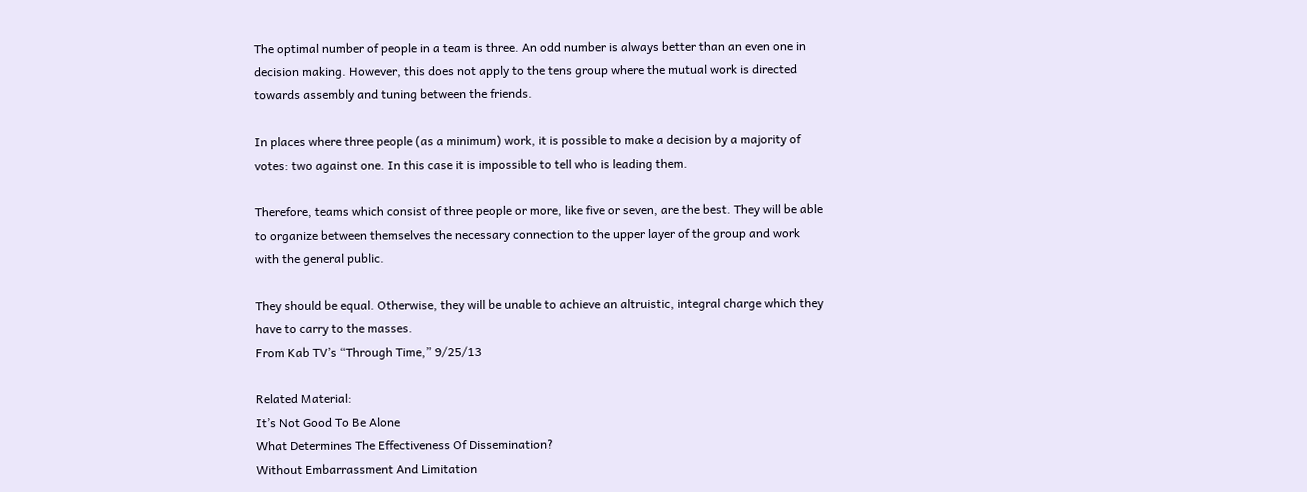The optimal number of people in a team is three. An odd number is always better than an even one in decision making. However, this does not apply to the tens group where the mutual work is directed towards assembly and tuning between the friends.

In places where three people (as a minimum) work, it is possible to make a decision by a majority of votes: two against one. In this case it is impossible to tell who is leading them.

Therefore, teams which consist of three people or more, like five or seven, are the best. They will be able to organize between themselves the necessary connection to the upper layer of the group and work with the general public.

They should be equal. Otherwise, they will be unable to achieve an altruistic, integral charge which they have to carry to the masses.
From Kab TV’s “Through Time,” 9/25/13

Related Material:
It’s Not Good To Be Alone
What Determines The Effectiveness Of Dissemination?
Without Embarrassment And Limitation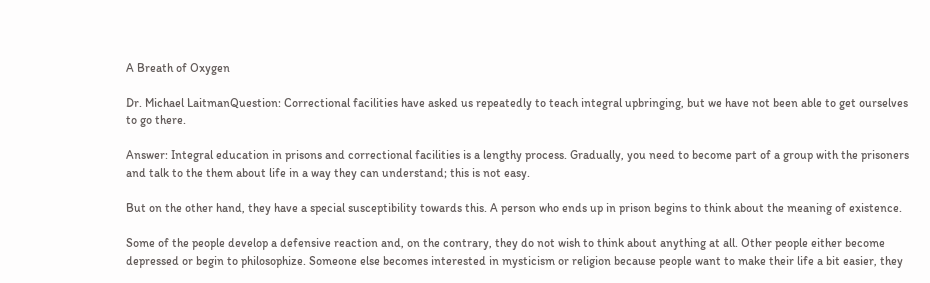A Breath of Oxygen

Dr. Michael LaitmanQuestion: Correctional facilities have asked us repeatedly to teach integral upbringing, but we have not been able to get ourselves to go there.

Answer: Integral education in prisons and correctional facilities is a lengthy process. Gradually, you need to become part of a group with the prisoners and talk to the them about life in a way they can understand; this is not easy.

But on the other hand, they have a special susceptibility towards this. A person who ends up in prison begins to think about the meaning of existence.

Some of the people develop a defensive reaction and, on the contrary, they do not wish to think about anything at all. Other people either become depressed or begin to philosophize. Someone else becomes interested in mysticism or religion because people want to make their life a bit easier, they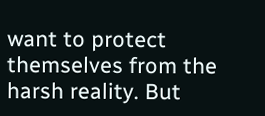want to protect themselves from the harsh reality. But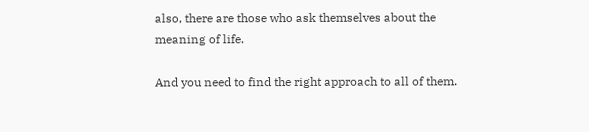also, there are those who ask themselves about the meaning of life.

And you need to find the right approach to all of them.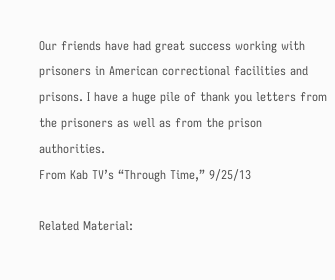Our friends have had great success working with prisoners in American correctional facilities and prisons. I have a huge pile of thank you letters from the prisoners as well as from the prison authorities.
From Kab TV’s “Through Time,” 9/25/13

Related Material: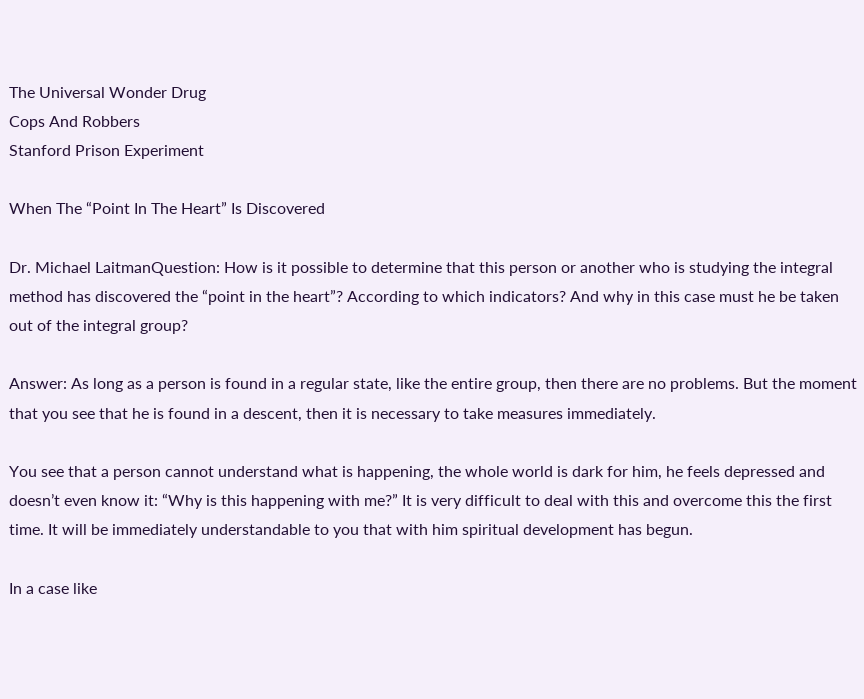The Universal Wonder Drug
Cops And Robbers
Stanford Prison Experiment

When The “Point In The Heart” Is Discovered

Dr. Michael LaitmanQuestion: How is it possible to determine that this person or another who is studying the integral method has discovered the “point in the heart”? According to which indicators? And why in this case must he be taken out of the integral group?

Answer: As long as a person is found in a regular state, like the entire group, then there are no problems. But the moment that you see that he is found in a descent, then it is necessary to take measures immediately.

You see that a person cannot understand what is happening, the whole world is dark for him, he feels depressed and doesn’t even know it: “Why is this happening with me?” It is very difficult to deal with this and overcome this the first time. It will be immediately understandable to you that with him spiritual development has begun.

In a case like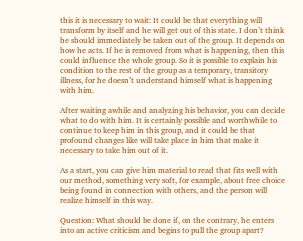this it is necessary to wait: It could be that everything will transform by itself and he will get out of this state. I don’t think he should immediately be taken out of the group. It depends on how he acts. If he is removed from what is happening, then this could influence the whole group. So it is possible to explain his condition to the rest of the group as a temporary, transitory illness, for he doesn’t understand himself what is happening with him.

After waiting awhile and analyzing his behavior, you can decide what to do with him. It is certainly possible and worthwhile to continue to keep him in this group, and it could be that profound changes like will take place in him that make it necessary to take him out of it.

As a start, you can give him material to read that fits well with our method, something very soft, for example, about free choice being found in connection with others, and the person will realize himself in this way.

Question: What should be done if, on the contrary, he enters into an active criticism and begins to pull the group apart?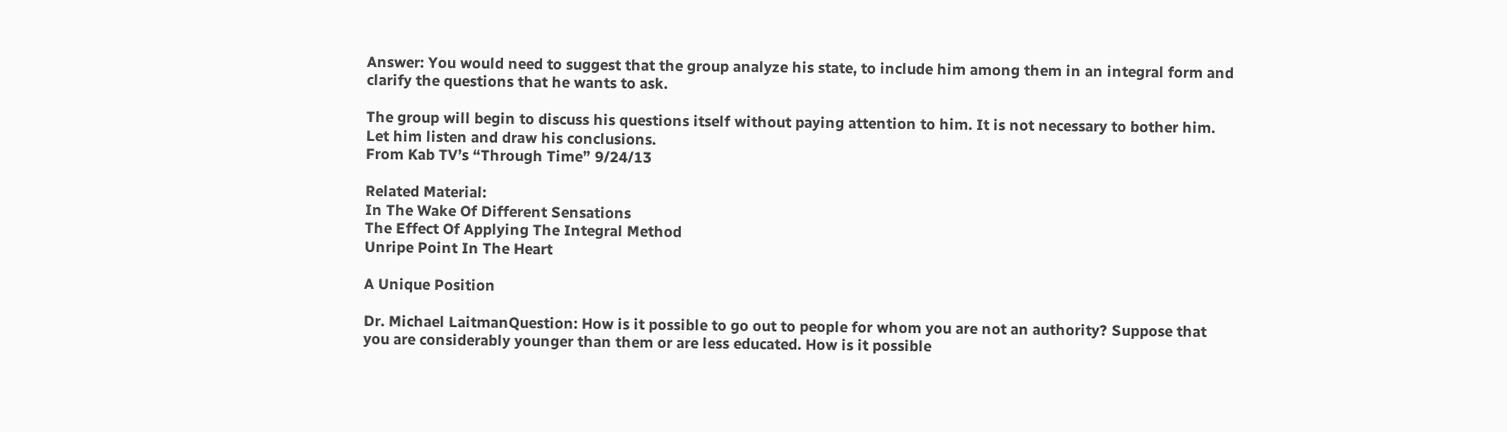Answer: You would need to suggest that the group analyze his state, to include him among them in an integral form and clarify the questions that he wants to ask.

The group will begin to discuss his questions itself without paying attention to him. It is not necessary to bother him. Let him listen and draw his conclusions.
From Kab TV’s “Through Time” 9/24/13

Related Material:
In The Wake Of Different Sensations
The Effect Of Applying The Integral Method
Unripe Point In The Heart

A Unique Position

Dr. Michael LaitmanQuestion: How is it possible to go out to people for whom you are not an authority? Suppose that you are considerably younger than them or are less educated. How is it possible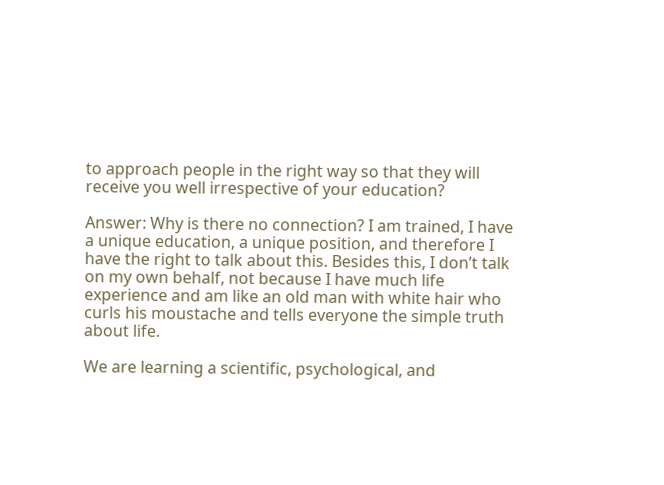to approach people in the right way so that they will receive you well irrespective of your education?

Answer: Why is there no connection? I am trained, I have a unique education, a unique position, and therefore I have the right to talk about this. Besides this, I don’t talk on my own behalf, not because I have much life experience and am like an old man with white hair who curls his moustache and tells everyone the simple truth about life.

We are learning a scientific, psychological, and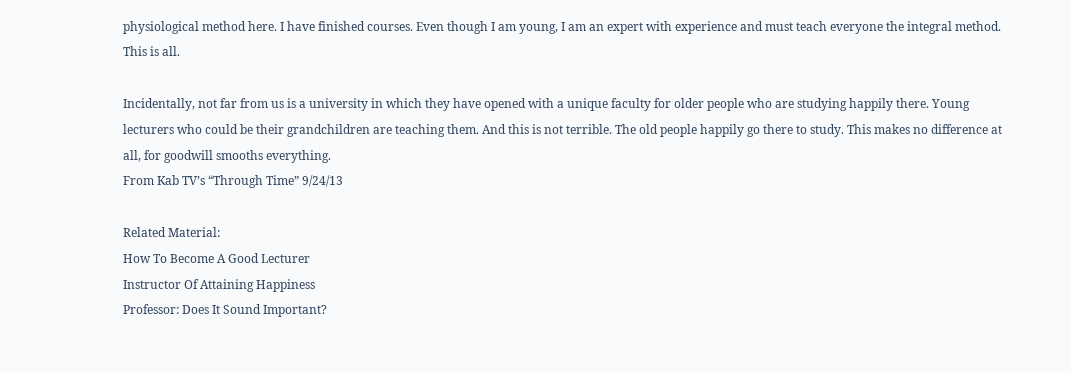physiological method here. I have finished courses. Even though I am young, I am an expert with experience and must teach everyone the integral method. This is all.

Incidentally, not far from us is a university in which they have opened with a unique faculty for older people who are studying happily there. Young lecturers who could be their grandchildren are teaching them. And this is not terrible. The old people happily go there to study. This makes no difference at all, for goodwill smooths everything.
From Kab TV’s “Through Time” 9/24/13

Related Material:
How To Become A Good Lecturer
Instructor Of Attaining Happiness
Professor: Does It Sound Important?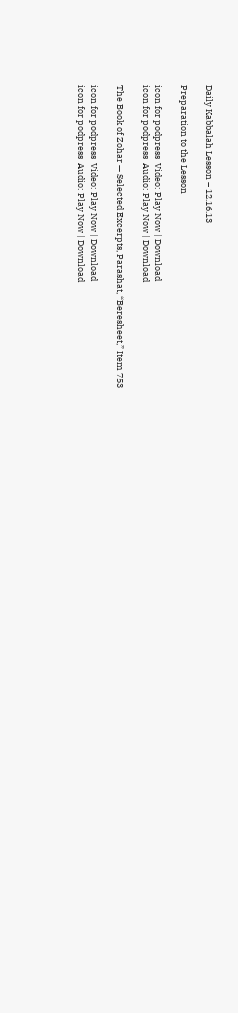Daily Kabbalah Lesson – 12.16.13

Preparation to the Lesson

icon for podpress  Video: Play Now | Download
icon for podpress  Audio: Play Now | Download

The Book of Zohar — Selected Excerpts, Parashat, “Beresheet,” Item 753

icon for podpress  Video: Play Now | Download
icon for podpress  Audio: Play Now | Download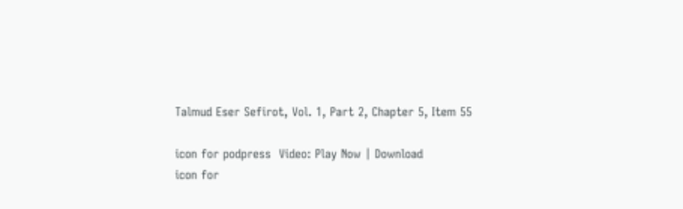Talmud Eser Sefirot, Vol. 1, Part 2, Chapter 5, Item 55

icon for podpress  Video: Play Now | Download
icon for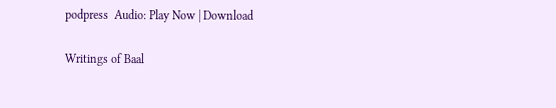podpress  Audio: Play Now | Download

Writings of Baal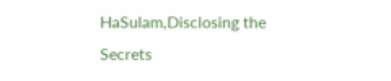HaSulam,Disclosing the Secrets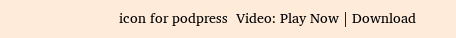icon for podpress  Video: Play Now | Download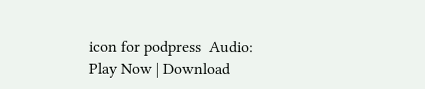icon for podpress  Audio: Play Now | Download